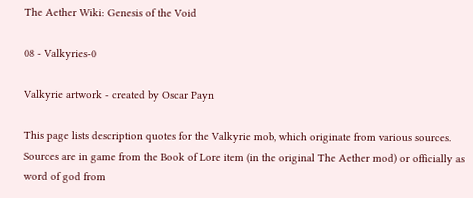The Aether Wiki: Genesis of the Void

08 - Valkyries-0

Valkyrie artwork - created by Oscar Payn

This page lists description quotes for the Valkyrie mob, which originate from various sources. Sources are in game from the Book of Lore item (in the original The Aether mod) or officially as word of god from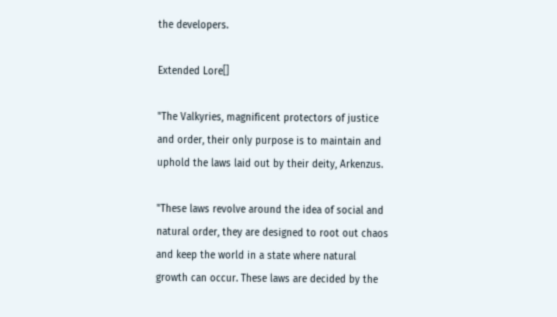the developers.

Extended Lore[]

"The Valkyries, magnificent protectors of justice and order, their only purpose is to maintain and uphold the laws laid out by their deity, Arkenzus.

"These laws revolve around the idea of social and natural order, they are designed to root out chaos and keep the world in a state where natural growth can occur. These laws are decided by the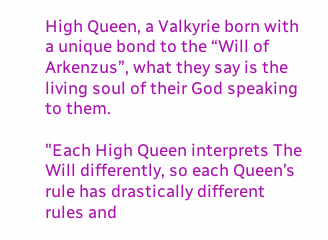High Queen, a Valkyrie born with a unique bond to the “Will of Arkenzus”, what they say is the living soul of their God speaking to them.

"Each High Queen interprets The Will differently, so each Queen’s rule has drastically different rules and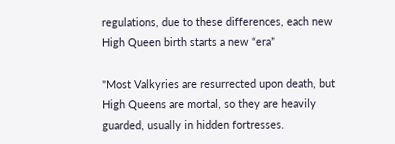regulations, due to these differences, each new High Queen birth starts a new “era”

"Most Valkyries are resurrected upon death, but High Queens are mortal, so they are heavily guarded, usually in hidden fortresses.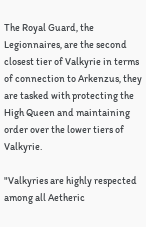The Royal Guard, the Legionnaires, are the second closest tier of Valkyrie in terms of connection to Arkenzus, they are tasked with protecting the High Queen and maintaining order over the lower tiers of Valkyrie.

"Valkyries are highly respected among all Aetheric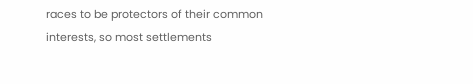races to be protectors of their common interests, so most settlements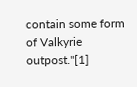contain some form of Valkyrie outpost."[1]